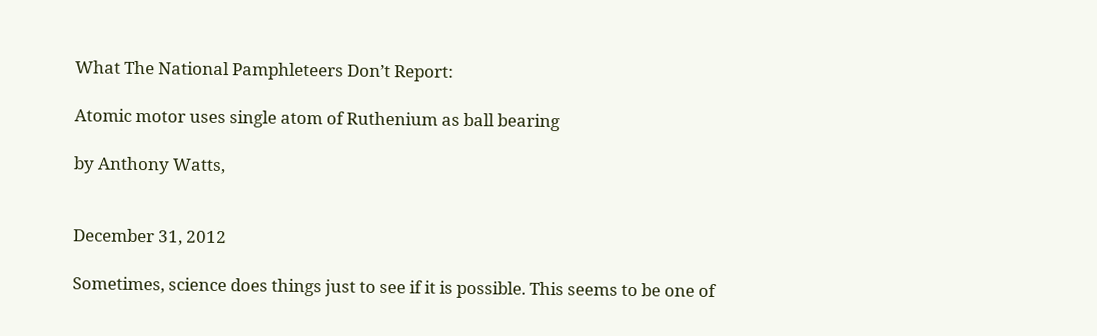What The National Pamphleteers Don’t Report:

Atomic motor uses single atom of Ruthenium as ball bearing

by Anthony Watts,


December 31, 2012

Sometimes, science does things just to see if it is possible. This seems to be one of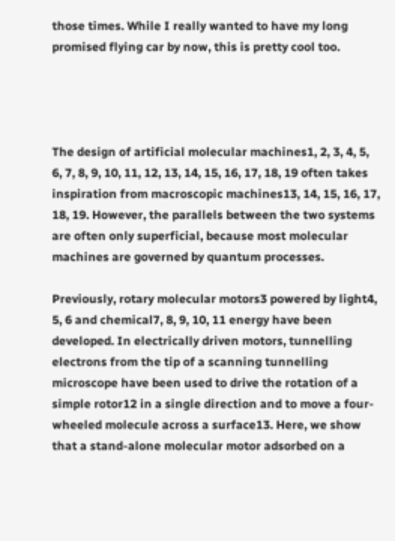those times. While I really wanted to have my long promised flying car by now, this is pretty cool too.




The design of artificial molecular machines1, 2, 3, 4, 5, 6, 7, 8, 9, 10, 11, 12, 13, 14, 15, 16, 17, 18, 19 often takes inspiration from macroscopic machines13, 14, 15, 16, 17, 18, 19. However, the parallels between the two systems are often only superficial, because most molecular machines are governed by quantum processes.

Previously, rotary molecular motors3 powered by light4, 5, 6 and chemical7, 8, 9, 10, 11 energy have been developed. In electrically driven motors, tunnelling electrons from the tip of a scanning tunnelling microscope have been used to drive the rotation of a simple rotor12 in a single direction and to move a four-wheeled molecule across a surface13. Here, we show that a stand-alone molecular motor adsorbed on a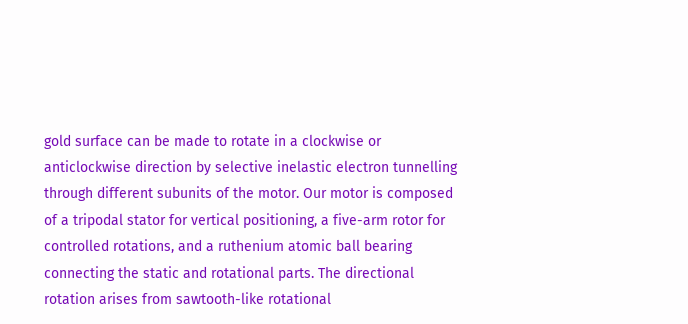gold surface can be made to rotate in a clockwise or anticlockwise direction by selective inelastic electron tunnelling through different subunits of the motor. Our motor is composed of a tripodal stator for vertical positioning, a five-arm rotor for controlled rotations, and a ruthenium atomic ball bearing connecting the static and rotational parts. The directional rotation arises from sawtooth-like rotational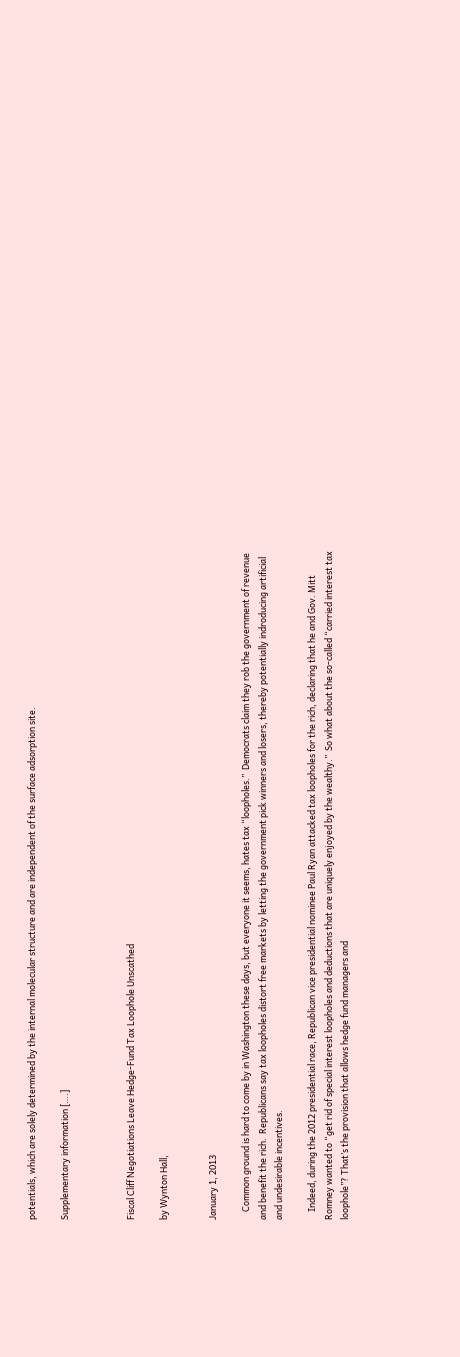potentials, which are solely determined by the internal molecular structure and are independent of the surface adsorption site.

Supplementary information [….]



Fiscal Cliff Negotiations Leave Hedge-Fund Tax Loophole Unscathed

by Wynton Hall,


January 1, 2013

    Common ground is hard to come by in Washington these days, but everyone it seems, hates tax “loopholes.”  Democrats claim they rob the government of revenue and benefit the rich.  Republicans say tax loopholes distort free markets by letting the government pick winners and losers, thereby potentially indroducing artificial and undesirable incentives.

    Indeed, during the 2012 presidential race, Republican vice presidential nominee Paul Ryan attacked tax loopholes for the rich, declaring that he and Gov. Mitt Romney wanted to “get rid of special interest loopholes and deductions that are uniquely enjoyed by the wealthy.”  So what about the so-called “carried interest tax loophole”? That’s the provision that allows hedge fund managers and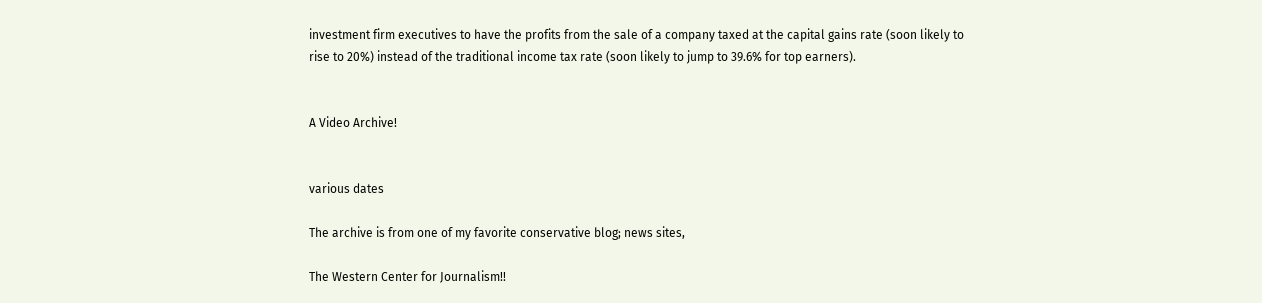investment firm executives to have the profits from the sale of a company taxed at the capital gains rate (soon likely to rise to 20%) instead of the traditional income tax rate (soon likely to jump to 39.6% for top earners).


A Video Archive!


various dates

The archive is from one of my favorite conservative blog; news sites,

The Western Center for Journalism!!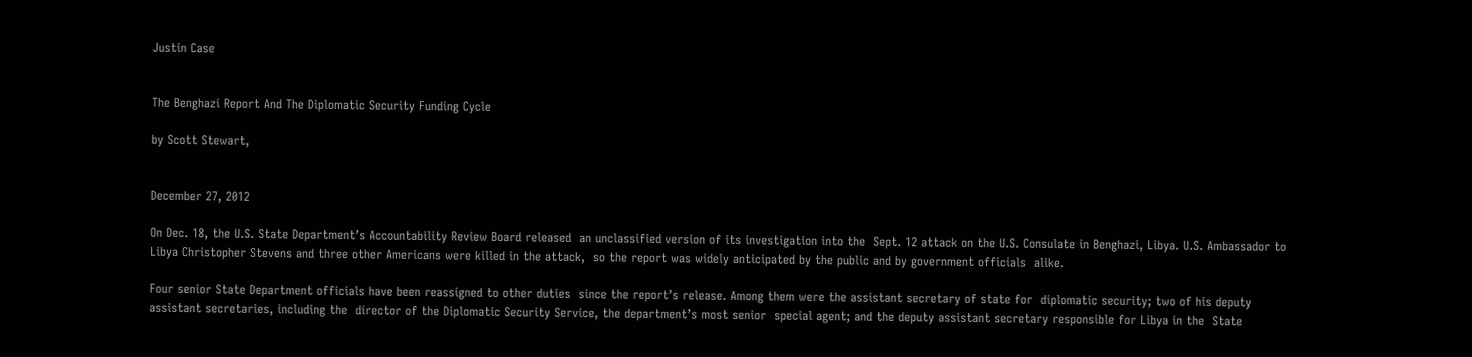Justin Case


The Benghazi Report And The Diplomatic Security Funding Cycle

by Scott Stewart,


December 27, 2012

On Dec. 18, the U.S. State Department’s Accountability Review Board released  an unclassified version of its investigation into the  Sept. 12 attack on the U.S. Consulate in Benghazi, Libya. U.S. Ambassador to  Libya Christopher Stevens and three other Americans were killed in the attack,  so the report was widely anticipated by the public and by government officials  alike.

Four senior State Department officials have been reassigned to other duties  since the report’s release. Among them were the assistant secretary of state for  diplomatic security; two of his deputy assistant secretaries, including the  director of the Diplomatic Security Service, the department’s most senior  special agent; and the deputy assistant secretary responsible for Libya in the  State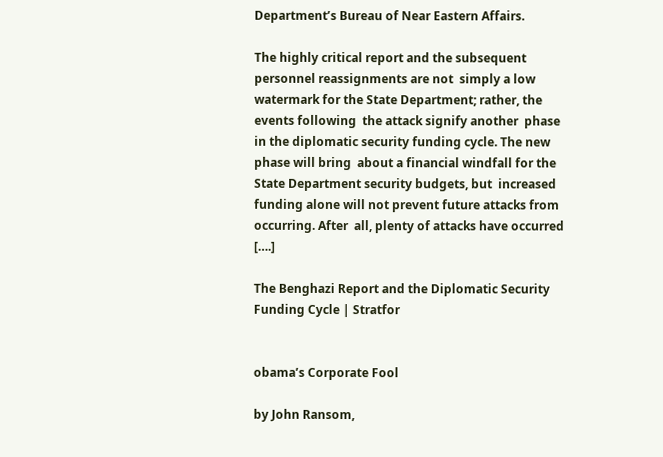Department’s Bureau of Near Eastern Affairs.

The highly critical report and the subsequent personnel reassignments are not  simply a low watermark for the State Department; rather, the events following  the attack signify another  phase in the diplomatic security funding cycle. The new phase will bring  about a financial windfall for the State Department security budgets, but  increased funding alone will not prevent future attacks from occurring. After  all, plenty of attacks have occurred [….]

The Benghazi Report and the Diplomatic Security Funding Cycle | Stratfor


obama’s Corporate Fool

by John Ransom,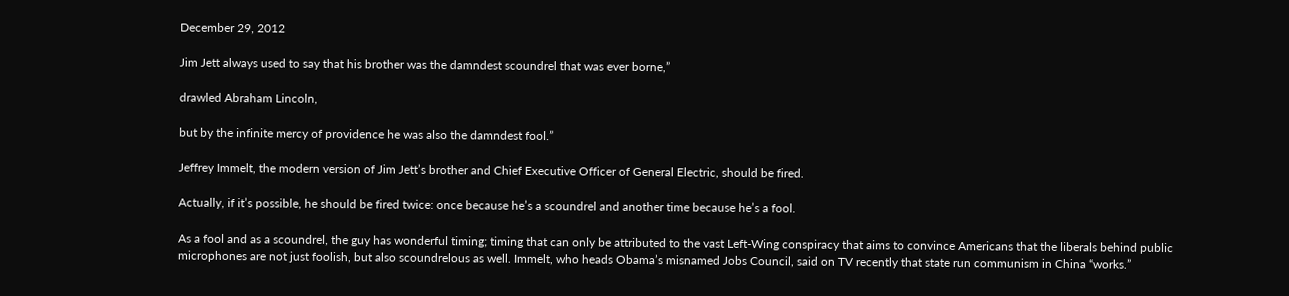December 29, 2012

Jim Jett always used to say that his brother was the damndest scoundrel that was ever borne,”

drawled Abraham Lincoln,

but by the infinite mercy of providence he was also the damndest fool.”

Jeffrey Immelt, the modern version of Jim Jett’s brother and Chief Executive Officer of General Electric, should be fired.

Actually, if it’s possible, he should be fired twice: once because he’s a scoundrel and another time because he’s a fool.

As a fool and as a scoundrel, the guy has wonderful timing; timing that can only be attributed to the vast Left-Wing conspiracy that aims to convince Americans that the liberals behind public microphones are not just foolish, but also scoundrelous as well. Immelt, who heads Obama’s misnamed Jobs Council, said on TV recently that state run communism in China “works.”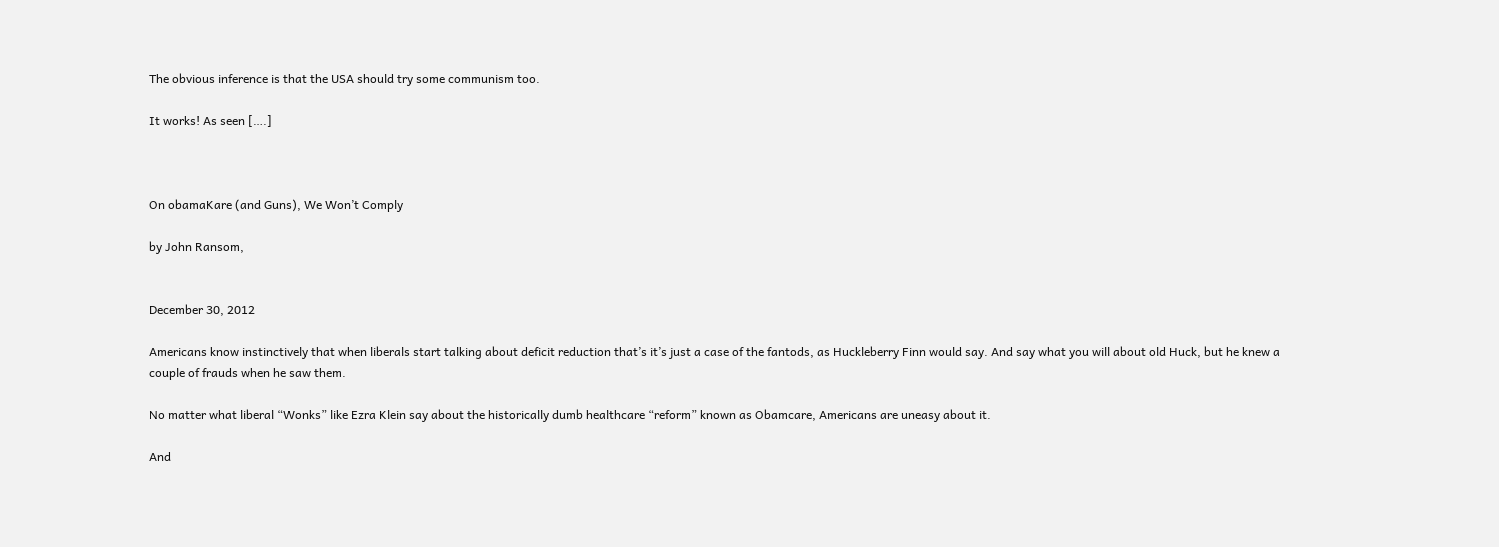The obvious inference is that the USA should try some communism too.

It works! As seen [….]



On obamaKare (and Guns), We Won’t Comply

by John Ransom,


December 30, 2012

Americans know instinctively that when liberals start talking about deficit reduction that’s it’s just a case of the fantods, as Huckleberry Finn would say. And say what you will about old Huck, but he knew a couple of frauds when he saw them.

No matter what liberal “Wonks” like Ezra Klein say about the historically dumb healthcare “reform” known as Obamcare, Americans are uneasy about it.

And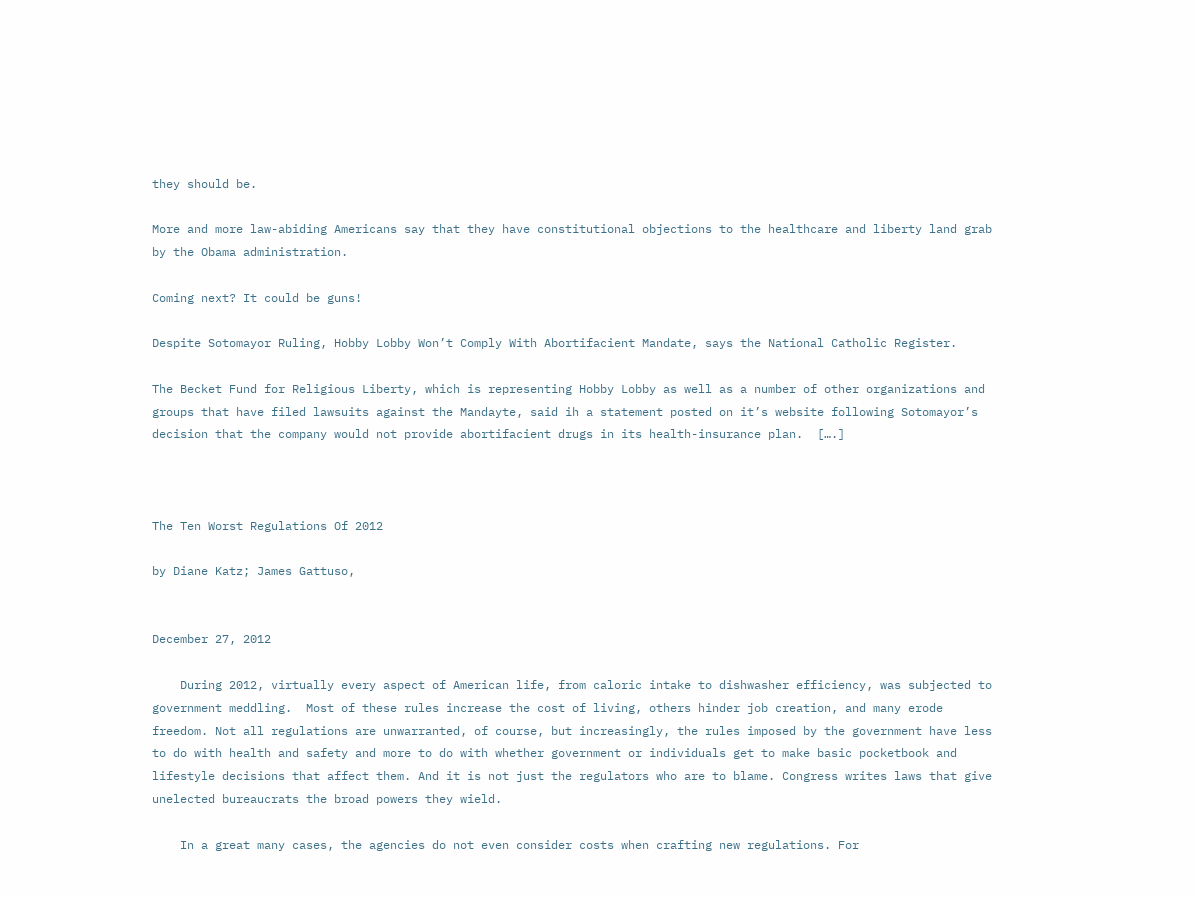they should be.

More and more law-abiding Americans say that they have constitutional objections to the healthcare and liberty land grab by the Obama administration.

Coming next? It could be guns!

Despite Sotomayor Ruling, Hobby Lobby Won’t Comply With Abortifacient Mandate, says the National Catholic Register.

The Becket Fund for Religious Liberty, which is representing Hobby Lobby as well as a number of other organizations and groups that have filed lawsuits against the Mandayte, said ih a statement posted on it’s website following Sotomayor’s decision that the company would not provide abortifacient drugs in its health-insurance plan.  [….]



The Ten Worst Regulations Of 2012

by Diane Katz; James Gattuso,


December 27, 2012

    During 2012, virtually every aspect of American life, from caloric intake to dishwasher efficiency, was subjected to government meddling.  Most of these rules increase the cost of living, others hinder job creation, and many erode freedom. Not all regulations are unwarranted, of course, but increasingly, the rules imposed by the government have less to do with health and safety and more to do with whether government or individuals get to make basic pocketbook and lifestyle decisions that affect them. And it is not just the regulators who are to blame. Congress writes laws that give unelected bureaucrats the broad powers they wield.

    In a great many cases, the agencies do not even consider costs when crafting new regulations. For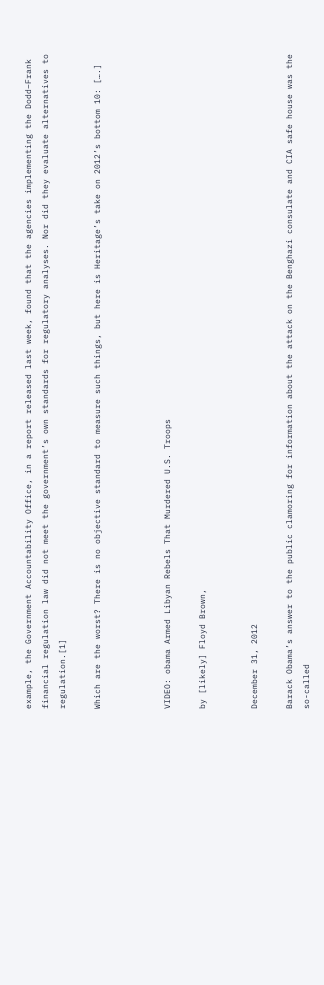example, the Government Accountability Office, in a report released last week, found that the agencies implementing the Dodd–Frank financial regulation law did not meet the government’s own standards for regulatory analyses. Nor did they evaluate alternatives to regulation.[1]

Which are the worst? There is no objective standard to measure such things, but here is Heritage’s take on 2012’s bottom 10: [….]



VIDEO: obama Armed Libyan Rebels That Murdered U.S. Troops

by [likely] Floyd Brown,


December 31, 2012

Barack Obama’s answer to the public clamoring for information about the attack on the Benghazi consulate and CIA safe house was the so-called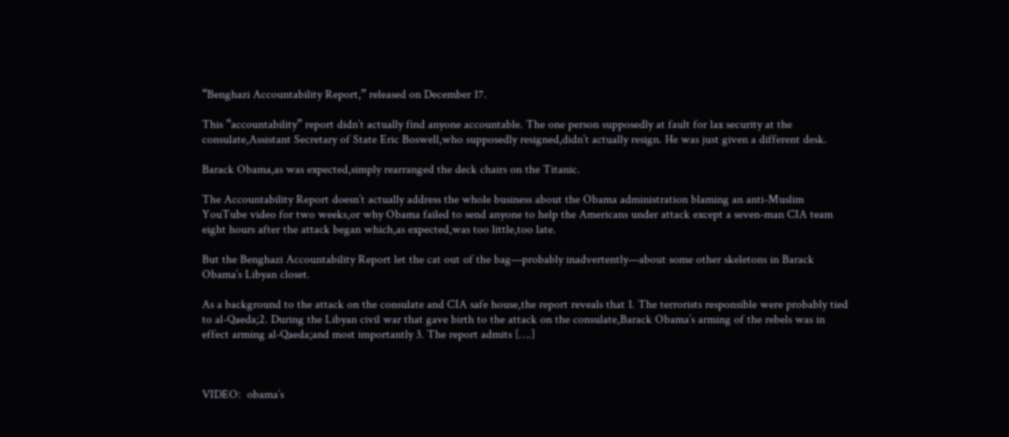“Benghazi Accountability Report,” released on December 17.

This “accountability” report didn’t actually find anyone accountable. The one person supposedly at fault for lax security at the consulate,Assistant Secretary of State Eric Boswell,who supposedly resigned,didn’t actually resign. He was just given a different desk.

Barack Obama,as was expected,simply rearranged the deck chairs on the Titanic.

The Accountability Report doesn’t actually address the whole business about the Obama administration blaming an anti-Muslim YouTube video for two weeks,or why Obama failed to send anyone to help the Americans under attack except a seven-man CIA team eight hours after the attack began which,as expected,was too little,too late.

But the Benghazi Accountability Report let the cat out of the bag—probably inadvertently—about some other skeletons in Barack Obama’s Libyan closet.

As a background to the attack on the consulate and CIA safe house,the report reveals that 1. The terrorists responsible were probably tied to al-Qaeda;2. During the Libyan civil war that gave birth to the attack on the consulate,Barack Obama’s arming of the rebels was in effect arming al-Qaeda;and most importantly 3. The report admits [….]



VIDEO:  obama’s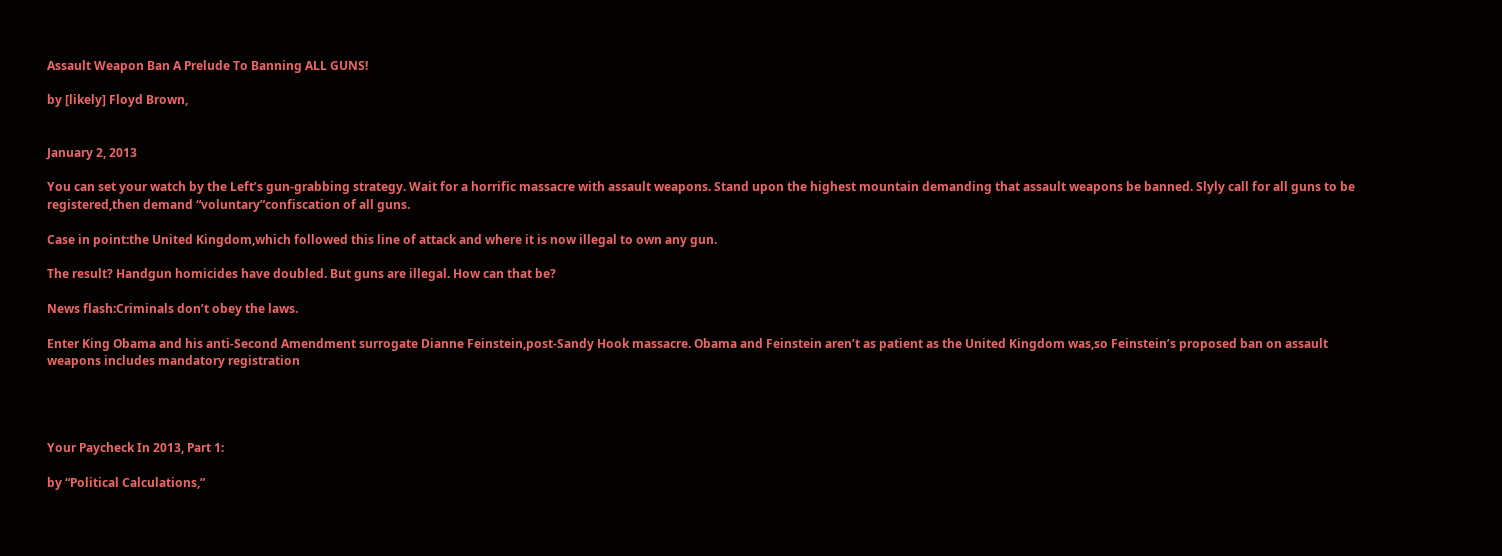Assault Weapon Ban A Prelude To Banning ALL GUNS!

by [likely] Floyd Brown,


January 2, 2013

You can set your watch by the Left’s gun-grabbing strategy. Wait for a horrific massacre with assault weapons. Stand upon the highest mountain demanding that assault weapons be banned. Slyly call for all guns to be registered,then demand “voluntary”confiscation of all guns.

Case in point:the United Kingdom,which followed this line of attack and where it is now illegal to own any gun.

The result? Handgun homicides have doubled. But guns are illegal. How can that be?

News flash:Criminals don’t obey the laws.

Enter King Obama and his anti-Second Amendment surrogate Dianne Feinstein,post-Sandy Hook massacre. Obama and Feinstein aren’t as patient as the United Kingdom was,so Feinstein’s proposed ban on assault weapons includes mandatory registration




Your Paycheck In 2013, Part 1:

by “Political Calculations,”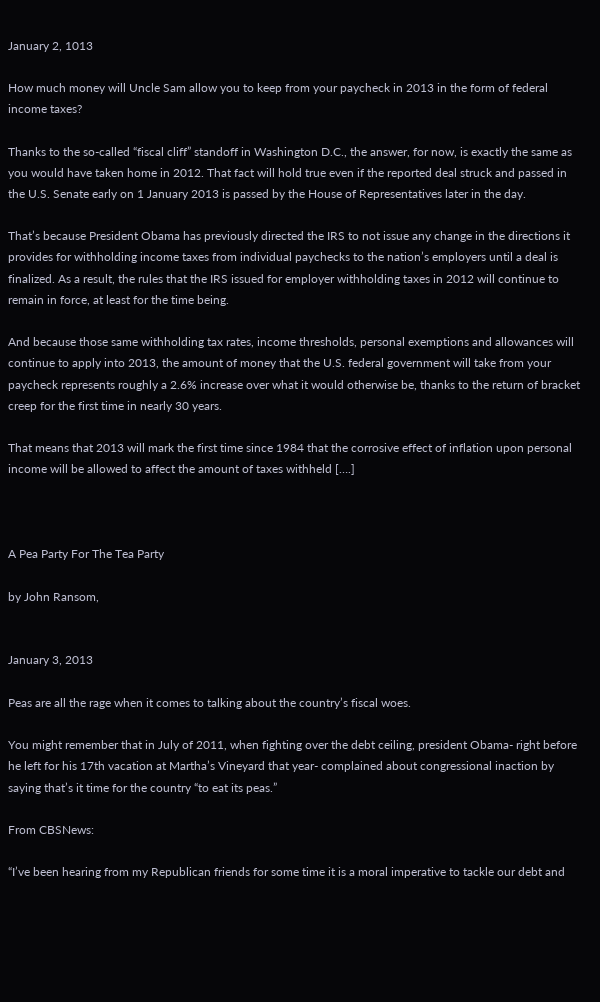January 2, 1013

How much money will Uncle Sam allow you to keep from your paycheck in 2013 in the form of federal income taxes?

Thanks to the so-called “fiscal cliff” standoff in Washington D.C., the answer, for now, is exactly the same as you would have taken home in 2012. That fact will hold true even if the reported deal struck and passed in the U.S. Senate early on 1 January 2013 is passed by the House of Representatives later in the day.

That’s because President Obama has previously directed the IRS to not issue any change in the directions it provides for withholding income taxes from individual paychecks to the nation’s employers until a deal is finalized. As a result, the rules that the IRS issued for employer withholding taxes in 2012 will continue to remain in force, at least for the time being.

And because those same withholding tax rates, income thresholds, personal exemptions and allowances will continue to apply into 2013, the amount of money that the U.S. federal government will take from your paycheck represents roughly a 2.6% increase over what it would otherwise be, thanks to the return of bracket creep for the first time in nearly 30 years.

That means that 2013 will mark the first time since 1984 that the corrosive effect of inflation upon personal income will be allowed to affect the amount of taxes withheld [….]



A Pea Party For The Tea Party

by John Ransom,


January 3, 2013

Peas are all the rage when it comes to talking about the country’s fiscal woes.

You might remember that in July of 2011, when fighting over the debt ceiling, president Obama- right before he left for his 17th vacation at Martha’s Vineyard that year- complained about congressional inaction by saying that’s it time for the country “to eat its peas.”

From CBSNews:

“I’ve been hearing from my Republican friends for some time it is a moral imperative to tackle our debt and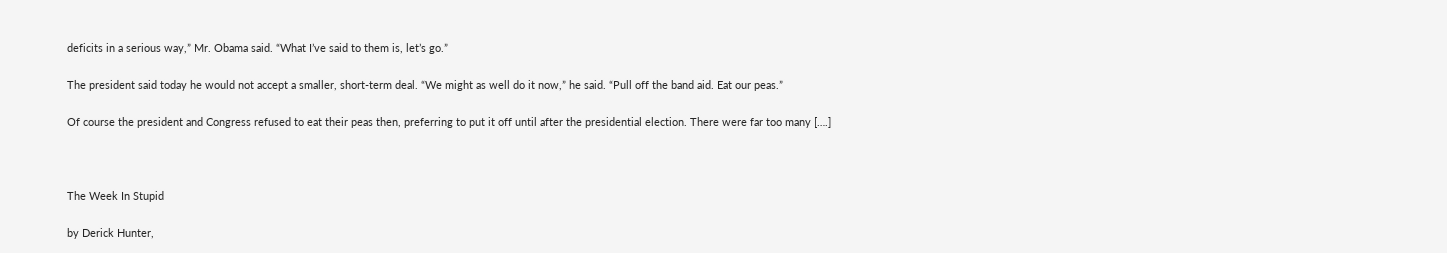deficits in a serious way,” Mr. Obama said. “What I’ve said to them is, let’s go.”

The president said today he would not accept a smaller, short-term deal. “We might as well do it now,” he said. “Pull off the band aid. Eat our peas.”

Of course the president and Congress refused to eat their peas then, preferring to put it off until after the presidential election. There were far too many [….]



The Week In Stupid

by Derick Hunter,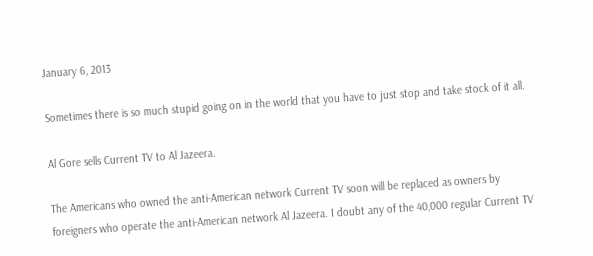January 6, 2013

Sometimes there is so much stupid going on in the world that you have to just stop and take stock of it all.

Al Gore sells Current TV to Al Jazeera.

The Americans who owned the anti-American network Current TV soon will be replaced as owners by foreigners who operate the anti-American network Al Jazeera. I doubt any of the 40,000 regular Current TV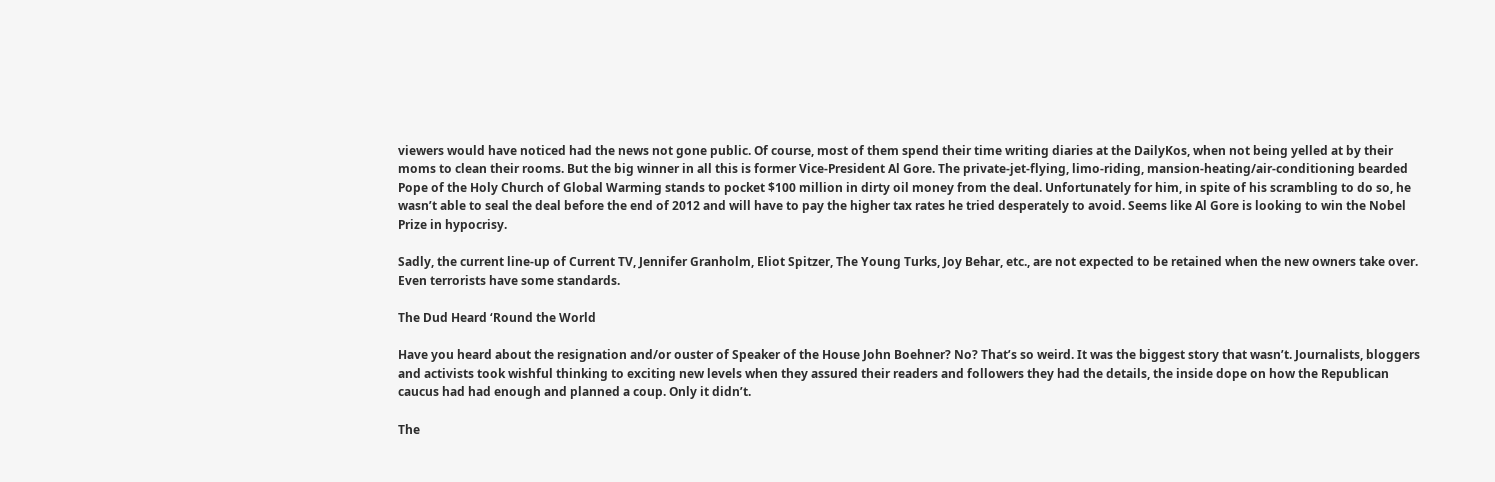viewers would have noticed had the news not gone public. Of course, most of them spend their time writing diaries at the DailyKos, when not being yelled at by their moms to clean their rooms. But the big winner in all this is former Vice-President Al Gore. The private-jet-flying, limo-riding, mansion-heating/air-conditioning bearded Pope of the Holy Church of Global Warming stands to pocket $100 million in dirty oil money from the deal. Unfortunately for him, in spite of his scrambling to do so, he wasn’t able to seal the deal before the end of 2012 and will have to pay the higher tax rates he tried desperately to avoid. Seems like Al Gore is looking to win the Nobel Prize in hypocrisy.

Sadly, the current line-up of Current TV, Jennifer Granholm, Eliot Spitzer, The Young Turks, Joy Behar, etc., are not expected to be retained when the new owners take over. Even terrorists have some standards.

The Dud Heard ‘Round the World

Have you heard about the resignation and/or ouster of Speaker of the House John Boehner? No? That’s so weird. It was the biggest story that wasn’t. Journalists, bloggers and activists took wishful thinking to exciting new levels when they assured their readers and followers they had the details, the inside dope on how the Republican caucus had had enough and planned a coup. Only it didn’t.

The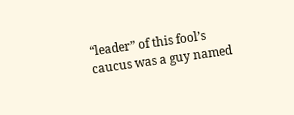“leader” of this fool’s caucus was a guy named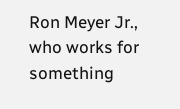Ron Meyer Jr., who works for something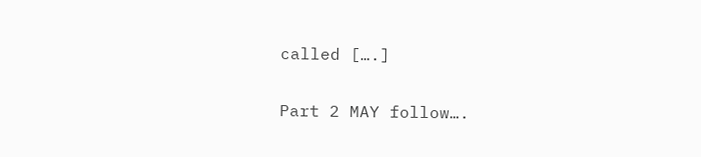called [….]


Part 2 MAY follow….